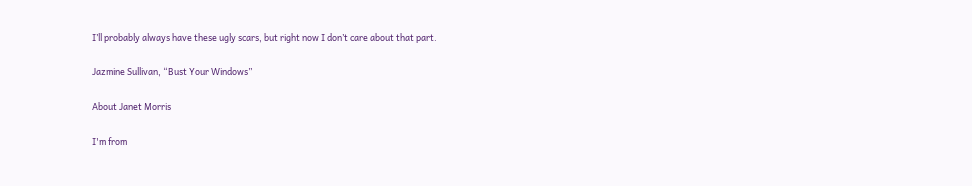I’ll probably always have these ugly scars, but right now I don’t care about that part.

Jazmine Sullivan, “Bust Your Windows”

About Janet Morris

I'm from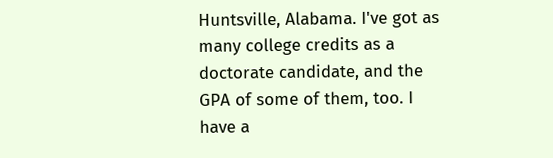Huntsville, Alabama. I've got as many college credits as a doctorate candidate, and the GPA of some of them, too. I have a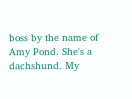boss by the name of Amy Pond. She's a dachshund. My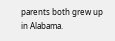parents both grew up in Alabama.